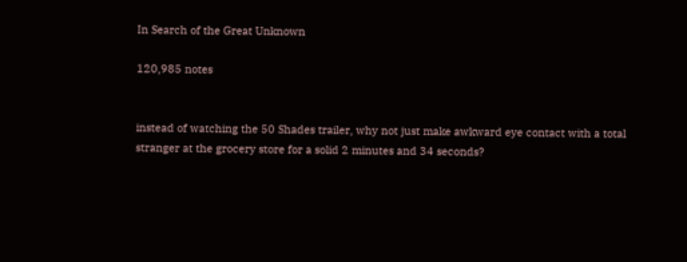In Search of the Great Unknown

120,985 notes


instead of watching the 50 Shades trailer, why not just make awkward eye contact with a total stranger at the grocery store for a solid 2 minutes and 34 seconds?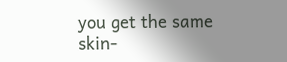you get the same skin-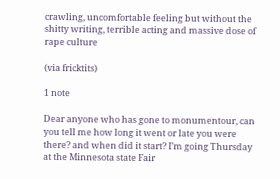crawling, uncomfortable feeling but without the shitty writing, terrible acting and massive dose of rape culture

(via fricktits)

1 note

Dear anyone who has gone to monumentour, can you tell me how long it went or late you were there? and when did it start? I’m going Thursday at the Minnesota state Fair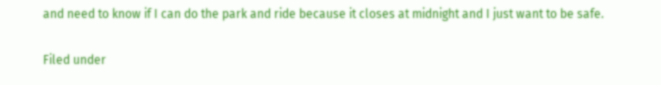and need to know if I can do the park and ride because it closes at midnight and I just want to be safe.

Filed under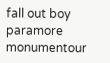fall out boy paramore monumentour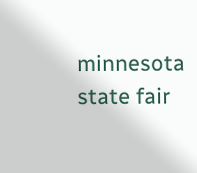minnesota state fair